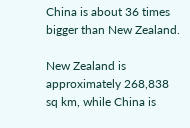China is about 36 times bigger than New Zealand.

New Zealand is approximately 268,838 sq km, while China is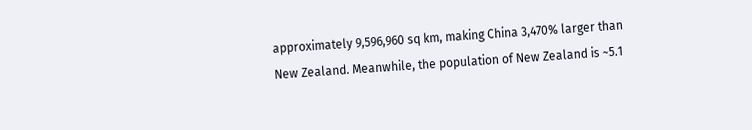approximately 9,596,960 sq km, making China 3,470% larger than New Zealand. Meanwhile, the population of New Zealand is ~5.1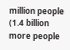million people (1.4 billion more people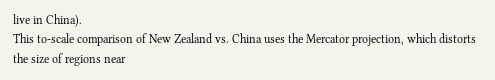live in China).
This to-scale comparison of New Zealand vs. China uses the Mercator projection, which distorts the size of regions near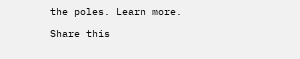the poles. Learn more.

Share this